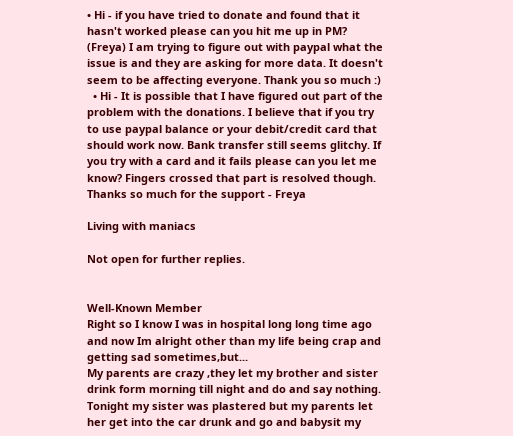• Hi - if you have tried to donate and found that it hasn't worked please can you hit me up in PM? (Freya) I am trying to figure out with paypal what the issue is and they are asking for more data. It doesn't seem to be affecting everyone. Thank you so much :)
  • Hi - It is possible that I have figured out part of the problem with the donations. I believe that if you try to use paypal balance or your debit/credit card that should work now. Bank transfer still seems glitchy. If you try with a card and it fails please can you let me know? Fingers crossed that part is resolved though. Thanks so much for the support - Freya

Living with maniacs

Not open for further replies.


Well-Known Member
Right so I know I was in hospital long long time ago and now Im alright other than my life being crap and getting sad sometimes,but...
My parents are crazy ,they let my brother and sister drink form morning till night and do and say nothing.
Tonight my sister was plastered but my parents let her get into the car drunk and go and babysit my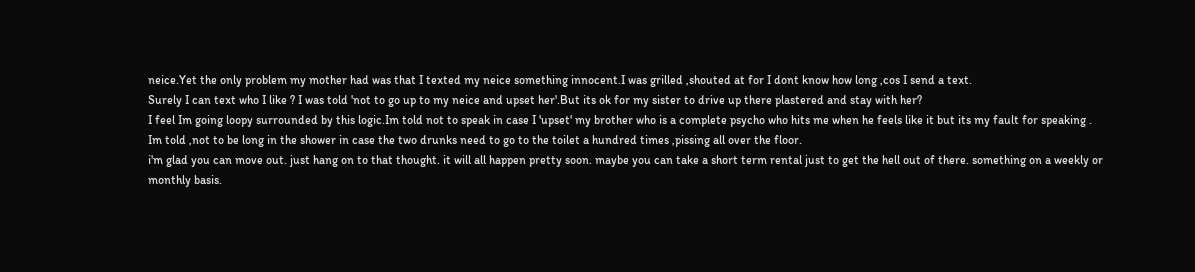neice.Yet the only problem my mother had was that I texted my neice something innocent.I was grilled ,shouted at for I dont know how long ,cos I send a text.
Surely I can text who I like ? I was told 'not to go up to my neice and upset her'.But its ok for my sister to drive up there plastered and stay with her?
I feel Im going loopy surrounded by this logic.Im told not to speak in case I 'upset' my brother who is a complete psycho who hits me when he feels like it but its my fault for speaking .
Im told ,not to be long in the shower in case the two drunks need to go to the toilet a hundred times ,pissing all over the floor.
i'm glad you can move out. just hang on to that thought. it will all happen pretty soon. maybe you can take a short term rental just to get the hell out of there. something on a weekly or monthly basis.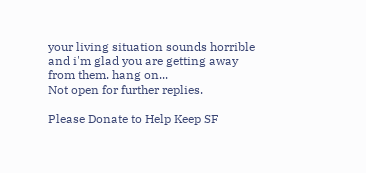your living situation sounds horrible and i'm glad you are getting away from them. hang on...
Not open for further replies.

Please Donate to Help Keep SF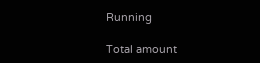Running

Total amount